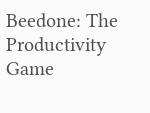Beedone: The Productivity Game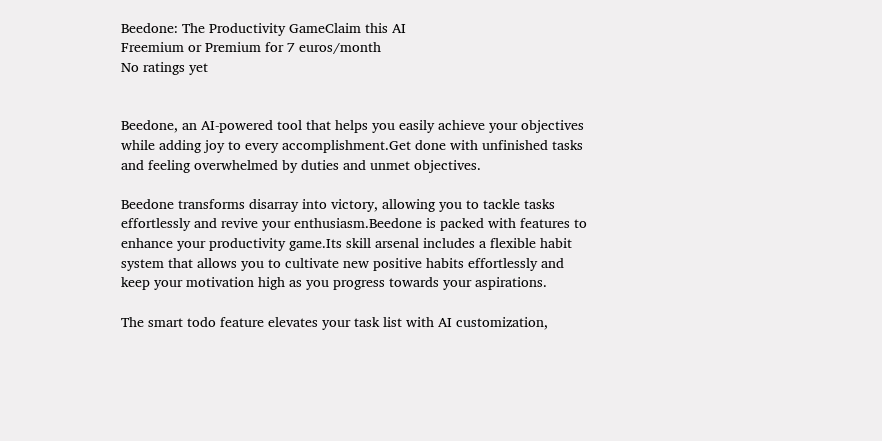Beedone: The Productivity GameClaim this AI
Freemium or Premium for 7 euros/month
No ratings yet


Beedone, an AI-powered tool that helps you easily achieve your objectives while adding joy to every accomplishment.Get done with unfinished tasks and feeling overwhelmed by duties and unmet objectives.

Beedone transforms disarray into victory, allowing you to tackle tasks effortlessly and revive your enthusiasm.Beedone is packed with features to enhance your productivity game.Its skill arsenal includes a flexible habit system that allows you to cultivate new positive habits effortlessly and keep your motivation high as you progress towards your aspirations.

The smart todo feature elevates your task list with AI customization,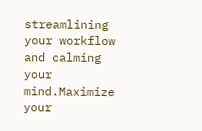streamlining your workflow and calming your mind.Maximize your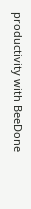productivity with BeeDone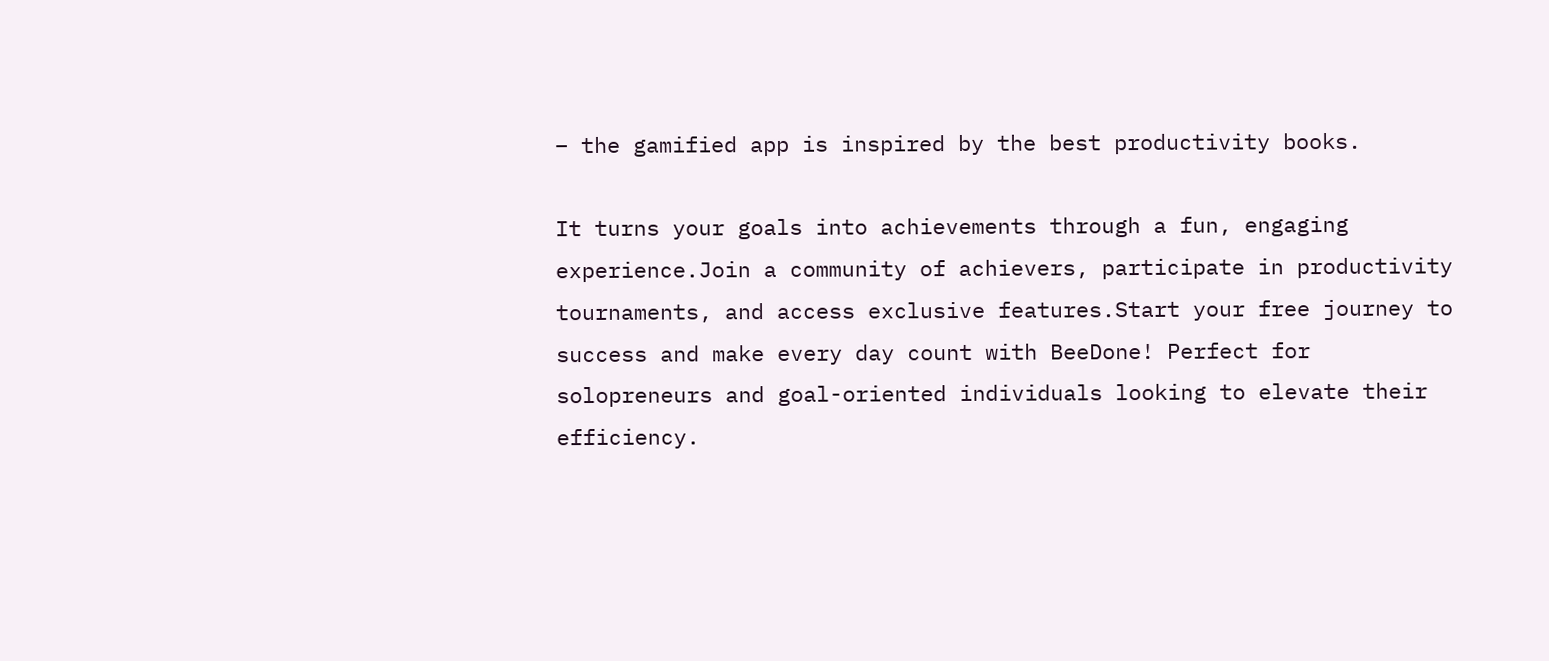– the gamified app is inspired by the best productivity books.

It turns your goals into achievements through a fun, engaging experience.Join a community of achievers, participate in productivity tournaments, and access exclusive features.Start your free journey to success and make every day count with BeeDone! Perfect for solopreneurs and goal-oriented individuals looking to elevate their efficiency.